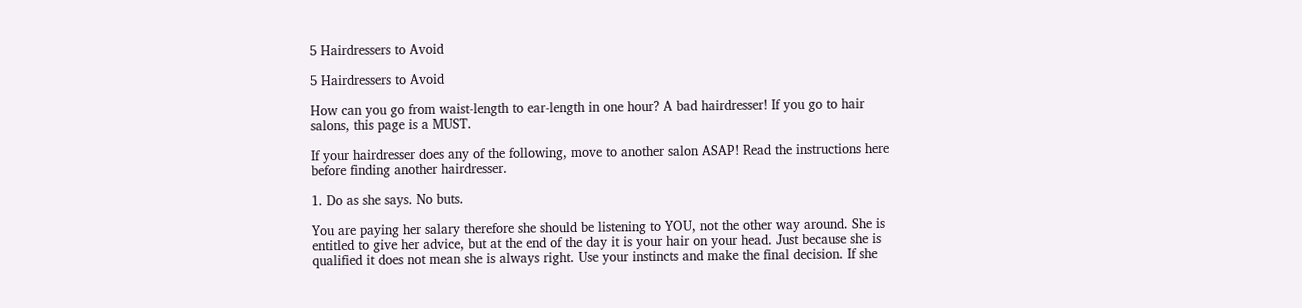5 Hairdressers to Avoid

5 Hairdressers to Avoid

How can you go from waist-length to ear-length in one hour? A bad hairdresser! If you go to hair salons, this page is a MUST.

If your hairdresser does any of the following, move to another salon ASAP! Read the instructions here before finding another hairdresser.

1. Do as she says. No buts.

You are paying her salary therefore she should be listening to YOU, not the other way around. She is entitled to give her advice, but at the end of the day it is your hair on your head. Just because she is qualified it does not mean she is always right. Use your instincts and make the final decision. If she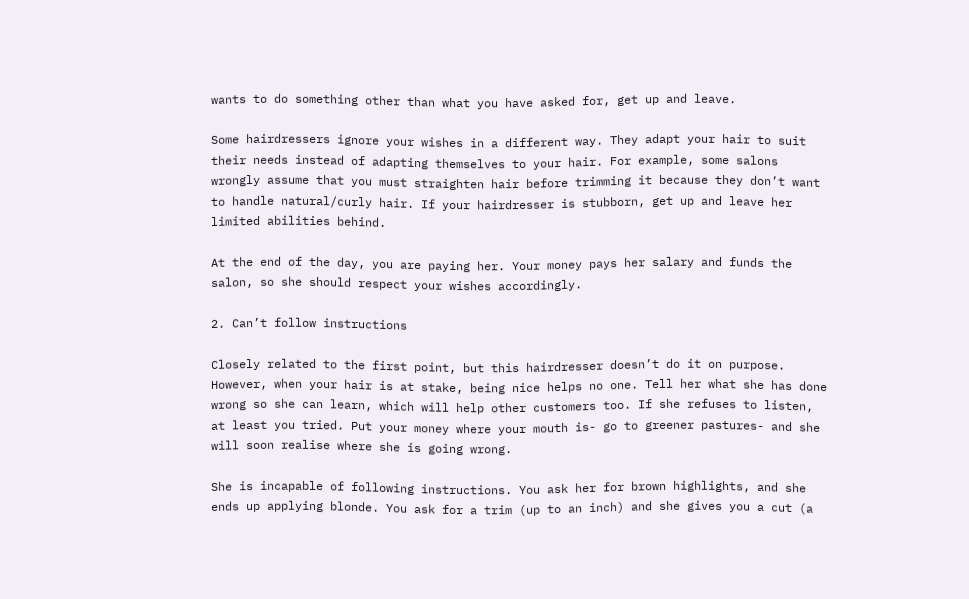wants to do something other than what you have asked for, get up and leave.

Some hairdressers ignore your wishes in a different way. They adapt your hair to suit their needs instead of adapting themselves to your hair. For example, some salons wrongly assume that you must straighten hair before trimming it because they don’t want to handle natural/curly hair. If your hairdresser is stubborn, get up and leave her limited abilities behind.

At the end of the day, you are paying her. Your money pays her salary and funds the salon, so she should respect your wishes accordingly.

2. Can’t follow instructions

Closely related to the first point, but this hairdresser doesn’t do it on purpose. However, when your hair is at stake, being nice helps no one. Tell her what she has done wrong so she can learn, which will help other customers too. If she refuses to listen, at least you tried. Put your money where your mouth is- go to greener pastures- and she will soon realise where she is going wrong.

She is incapable of following instructions. You ask her for brown highlights, and she ends up applying blonde. You ask for a trim (up to an inch) and she gives you a cut (a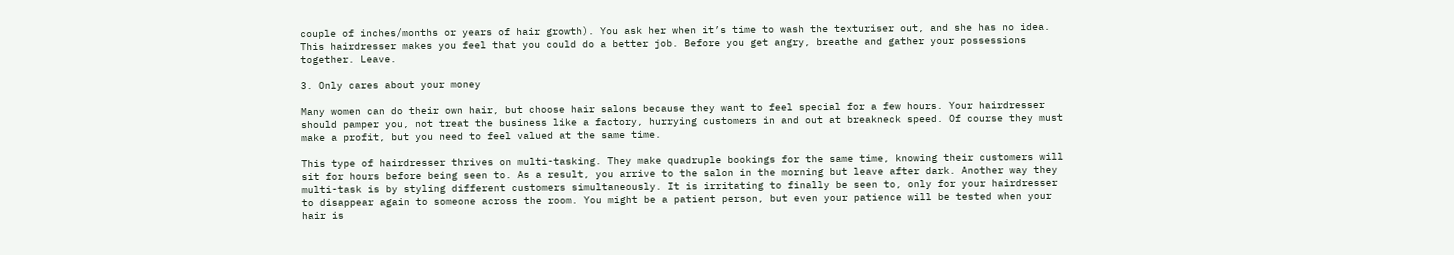couple of inches/months or years of hair growth). You ask her when it’s time to wash the texturiser out, and she has no idea. This hairdresser makes you feel that you could do a better job. Before you get angry, breathe and gather your possessions together. Leave.

3. Only cares about your money

Many women can do their own hair, but choose hair salons because they want to feel special for a few hours. Your hairdresser should pamper you, not treat the business like a factory, hurrying customers in and out at breakneck speed. Of course they must make a profit, but you need to feel valued at the same time.

This type of hairdresser thrives on multi-tasking. They make quadruple bookings for the same time, knowing their customers will sit for hours before being seen to. As a result, you arrive to the salon in the morning but leave after dark. Another way they multi-task is by styling different customers simultaneously. It is irritating to finally be seen to, only for your hairdresser to disappear again to someone across the room. You might be a patient person, but even your patience will be tested when your hair is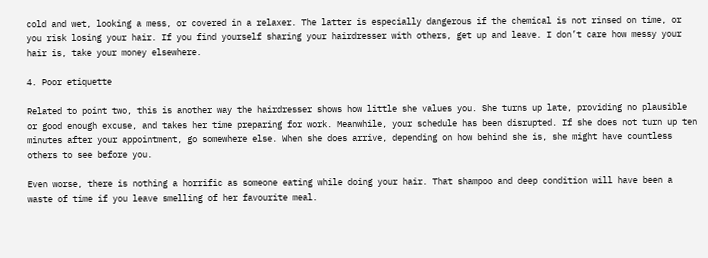cold and wet, looking a mess, or covered in a relaxer. The latter is especially dangerous if the chemical is not rinsed on time, or you risk losing your hair. If you find yourself sharing your hairdresser with others, get up and leave. I don’t care how messy your hair is, take your money elsewhere.

4. Poor etiquette

Related to point two, this is another way the hairdresser shows how little she values you. She turns up late, providing no plausible or good enough excuse, and takes her time preparing for work. Meanwhile, your schedule has been disrupted. If she does not turn up ten minutes after your appointment, go somewhere else. When she does arrive, depending on how behind she is, she might have countless others to see before you.

Even worse, there is nothing a horrific as someone eating while doing your hair. That shampoo and deep condition will have been a waste of time if you leave smelling of her favourite meal.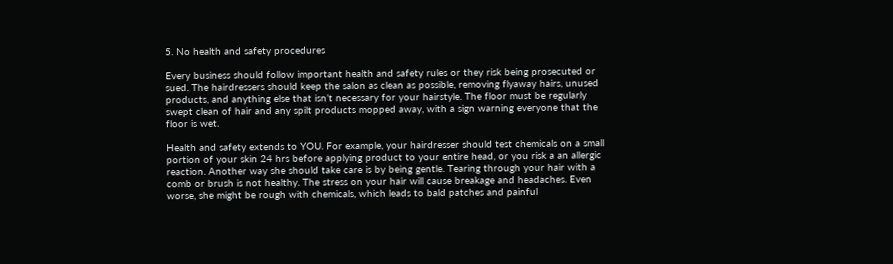5. No health and safety procedures

Every business should follow important health and safety rules or they risk being prosecuted or sued. The hairdressers should keep the salon as clean as possible, removing flyaway hairs, unused products, and anything else that isn’t necessary for your hairstyle. The floor must be regularly swept clean of hair and any spilt products mopped away, with a sign warning everyone that the floor is wet.

Health and safety extends to YOU. For example, your hairdresser should test chemicals on a small portion of your skin 24 hrs before applying product to your entire head, or you risk a an allergic reaction. Another way she should take care is by being gentle. Tearing through your hair with a comb or brush is not healthy. The stress on your hair will cause breakage and headaches. Even worse, she might be rough with chemicals, which leads to bald patches and painful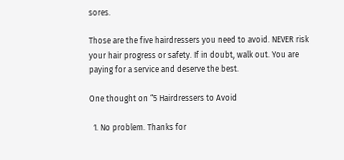sores.

Those are the five hairdressers you need to avoid. NEVER risk your hair progress or safety. If in doubt, walk out. You are paying for a service and deserve the best.

One thought on “5 Hairdressers to Avoid

  1. No problem. Thanks for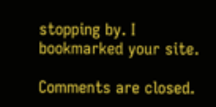stopping by. I bookmarked your site.

Comments are closed.